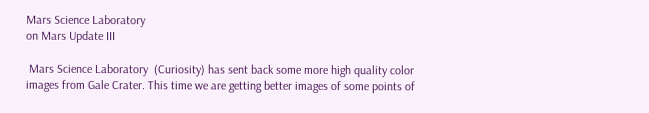Mars Science Laboratory
on Mars Update III

 Mars Science Laboratory  (Curiosity) has sent back some more high quality color images from Gale Crater. This time we are getting better images of some points of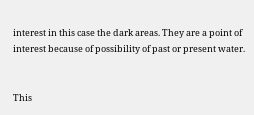interest in this case the dark areas. They are a point of interest because of possibility of past or present water.


This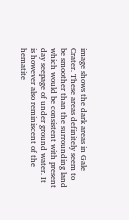image shows the dark areas in Gale Crater. These areas definitely seem to be smoother than the surrounding land which would be consistent with present day seepage of under ground water. It is however also reminiscent of the hematite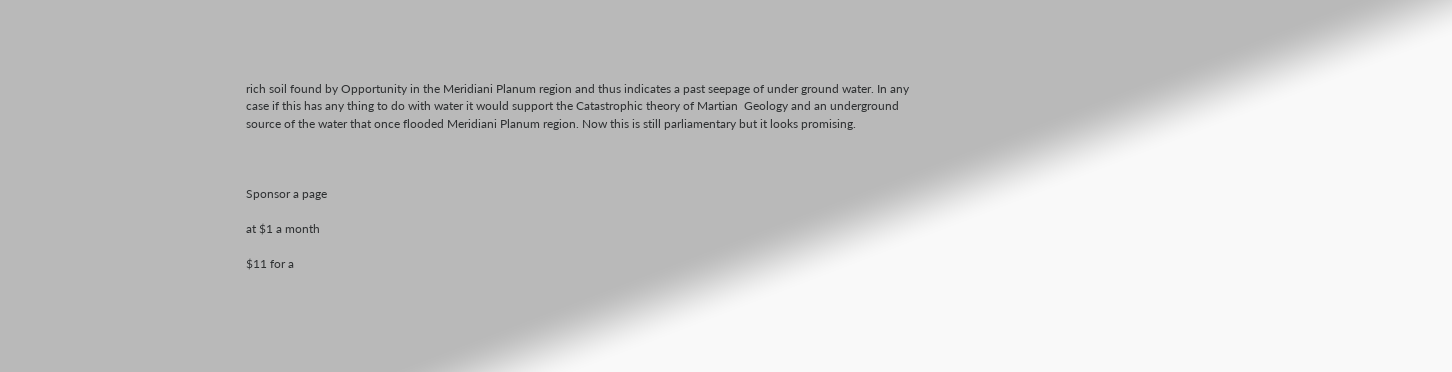rich soil found by Opportunity in the Meridiani Planum region and thus indicates a past seepage of under ground water. In any case if this has any thing to do with water it would support the Catastrophic theory of Martian  Geology and an underground source of the water that once flooded Meridiani Planum region. Now this is still parliamentary but it looks promising.



Sponsor a page

at $1 a month

$11 for a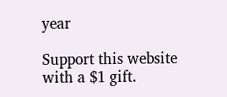year

Support this website  with a $1 gift.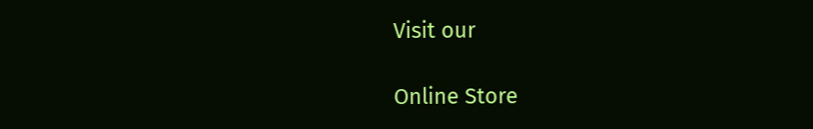Visit our

Online Store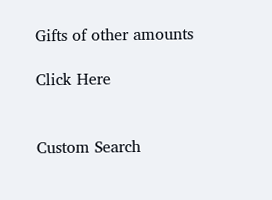Gifts of other amounts

Click Here


Custom Search